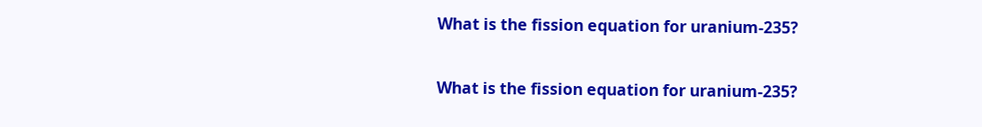What is the fission equation for uranium-235?

What is the fission equation for uranium-235?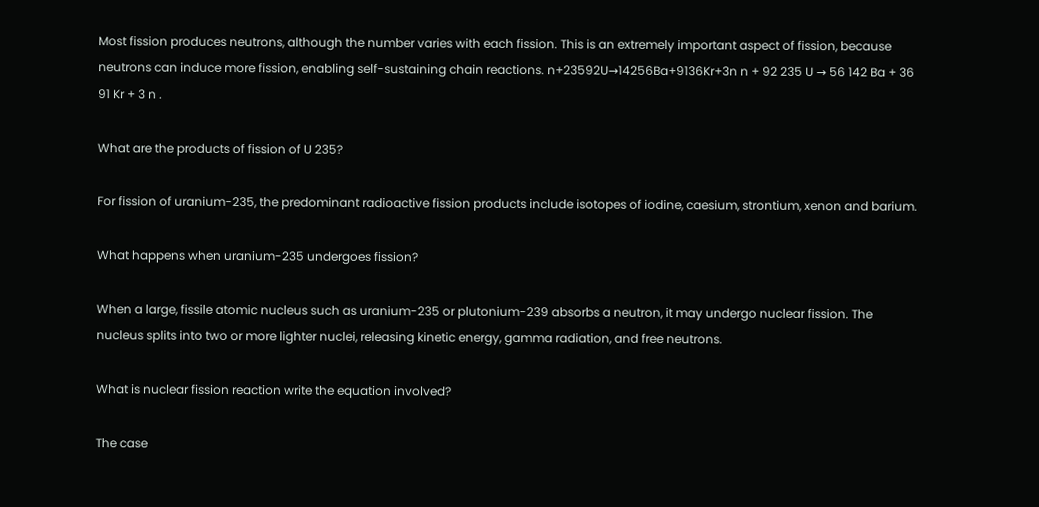Most fission produces neutrons, although the number varies with each fission. This is an extremely important aspect of fission, because neutrons can induce more fission, enabling self-sustaining chain reactions. n+23592U→14256Ba+9136Kr+3n n + 92 235 U → 56 142 Ba + 36 91 Kr + 3 n .

What are the products of fission of U 235?

For fission of uranium-235, the predominant radioactive fission products include isotopes of iodine, caesium, strontium, xenon and barium.

What happens when uranium-235 undergoes fission?

When a large, fissile atomic nucleus such as uranium-235 or plutonium-239 absorbs a neutron, it may undergo nuclear fission. The nucleus splits into two or more lighter nuclei, releasing kinetic energy, gamma radiation, and free neutrons.

What is nuclear fission reaction write the equation involved?

The case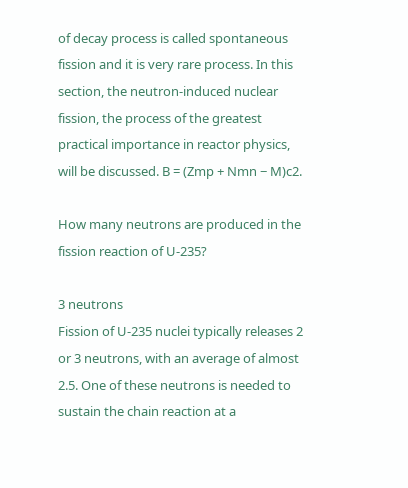of decay process is called spontaneous fission and it is very rare process. In this section, the neutron-induced nuclear fission, the process of the greatest practical importance in reactor physics, will be discussed. B = (Zmp + Nmn − M)c2.

How many neutrons are produced in the fission reaction of U-235?

3 neutrons
Fission of U-235 nuclei typically releases 2 or 3 neutrons, with an average of almost 2.5. One of these neutrons is needed to sustain the chain reaction at a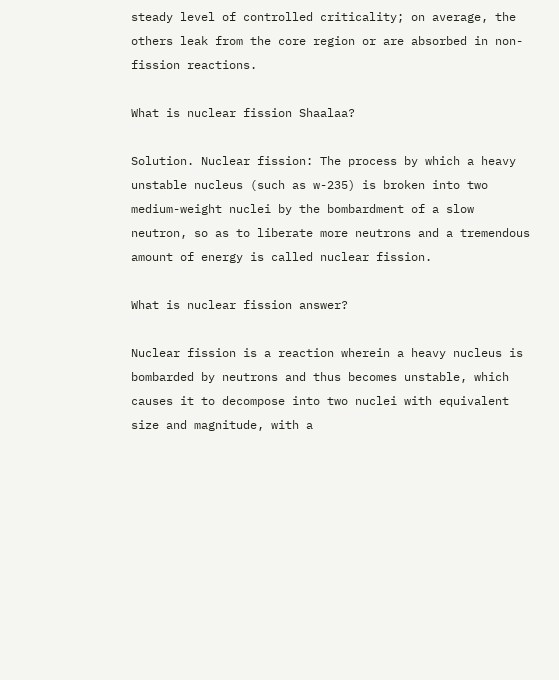steady level of controlled criticality; on average, the others leak from the core region or are absorbed in non-fission reactions.

What is nuclear fission Shaalaa?

Solution. Nuclear fission: The process by which a heavy unstable nucleus (such as w-235) is broken into two medium-weight nuclei by the bombardment of a slow neutron, so as to liberate more neutrons and a tremendous amount of energy is called nuclear fission.

What is nuclear fission answer?

Nuclear fission is a reaction wherein a heavy nucleus is bombarded by neutrons and thus becomes unstable, which causes it to decompose into two nuclei with equivalent size and magnitude, with a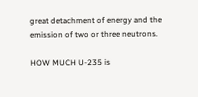great detachment of energy and the emission of two or three neutrons.

HOW MUCH U-235 is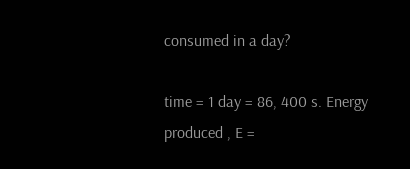consumed in a day?

time = 1 day = 86, 400 s. Energy produced , E =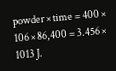powder × time = 400 × 106 × 86,400 = 3.456 × 1013 J.